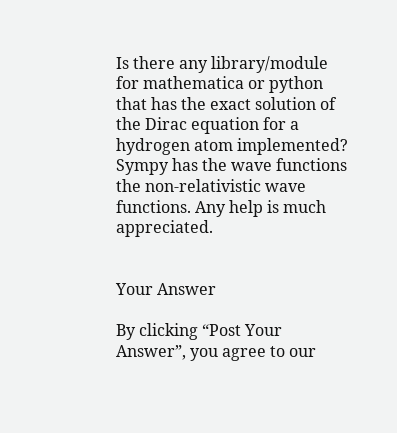Is there any library/module for mathematica or python that has the exact solution of the Dirac equation for a hydrogen atom implemented? Sympy has the wave functions the non-relativistic wave functions. Any help is much appreciated.


Your Answer

By clicking “Post Your Answer”, you agree to our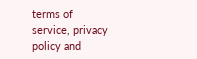terms of service, privacy policy and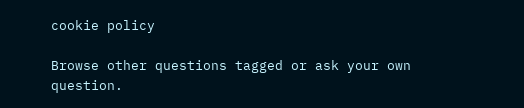cookie policy

Browse other questions tagged or ask your own question.